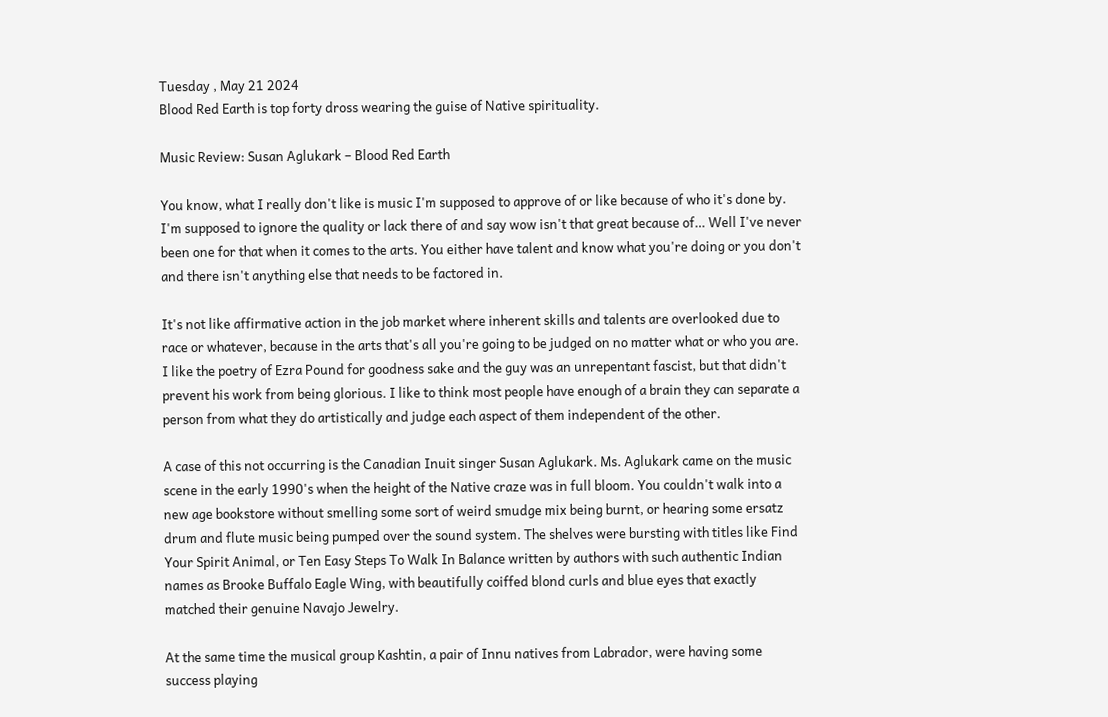Tuesday , May 21 2024
Blood Red Earth is top forty dross wearing the guise of Native spirituality.

Music Review: Susan Aglukark – Blood Red Earth

You know, what I really don't like is music I'm supposed to approve of or like because of who it's done by. I'm supposed to ignore the quality or lack there of and say wow isn't that great because of… Well I've never been one for that when it comes to the arts. You either have talent and know what you're doing or you don't and there isn't anything else that needs to be factored in.

It's not like affirmative action in the job market where inherent skills and talents are overlooked due to race or whatever, because in the arts that's all you're going to be judged on no matter what or who you are. I like the poetry of Ezra Pound for goodness sake and the guy was an unrepentant fascist, but that didn't prevent his work from being glorious. I like to think most people have enough of a brain they can separate a person from what they do artistically and judge each aspect of them independent of the other.

A case of this not occurring is the Canadian Inuit singer Susan Aglukark. Ms. Aglukark came on the music scene in the early 1990's when the height of the Native craze was in full bloom. You couldn't walk into a new age bookstore without smelling some sort of weird smudge mix being burnt, or hearing some ersatz drum and flute music being pumped over the sound system. The shelves were bursting with titles like Find Your Spirit Animal, or Ten Easy Steps To Walk In Balance written by authors with such authentic Indian names as Brooke Buffalo Eagle Wing, with beautifully coiffed blond curls and blue eyes that exactly matched their genuine Navajo Jewelry.

At the same time the musical group Kashtin, a pair of Innu natives from Labrador, were having some success playing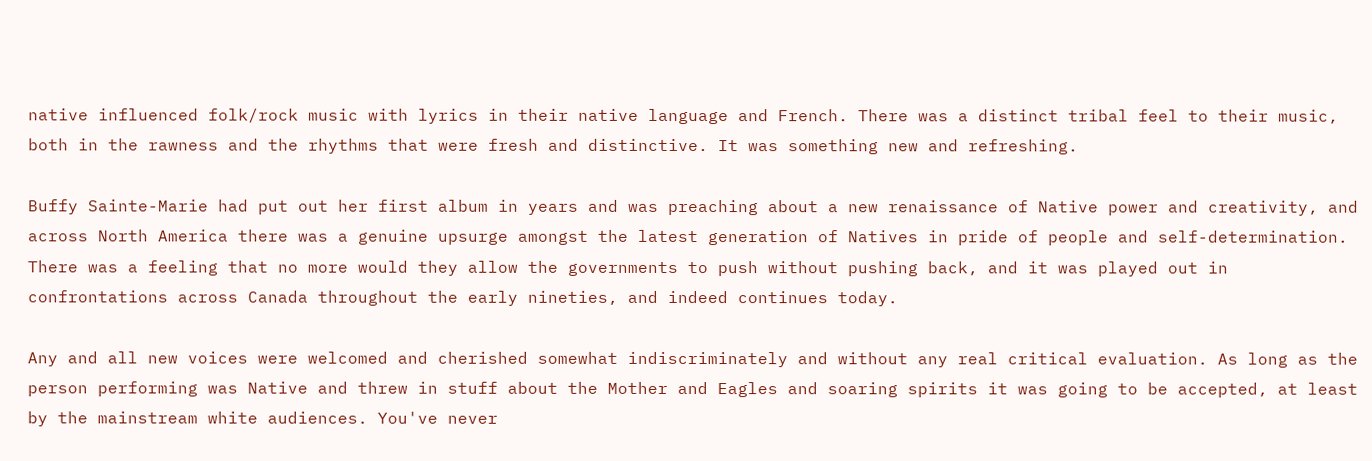native influenced folk/rock music with lyrics in their native language and French. There was a distinct tribal feel to their music, both in the rawness and the rhythms that were fresh and distinctive. It was something new and refreshing.

Buffy Sainte-Marie had put out her first album in years and was preaching about a new renaissance of Native power and creativity, and across North America there was a genuine upsurge amongst the latest generation of Natives in pride of people and self-determination. There was a feeling that no more would they allow the governments to push without pushing back, and it was played out in confrontations across Canada throughout the early nineties, and indeed continues today.

Any and all new voices were welcomed and cherished somewhat indiscriminately and without any real critical evaluation. As long as the person performing was Native and threw in stuff about the Mother and Eagles and soaring spirits it was going to be accepted, at least by the mainstream white audiences. You've never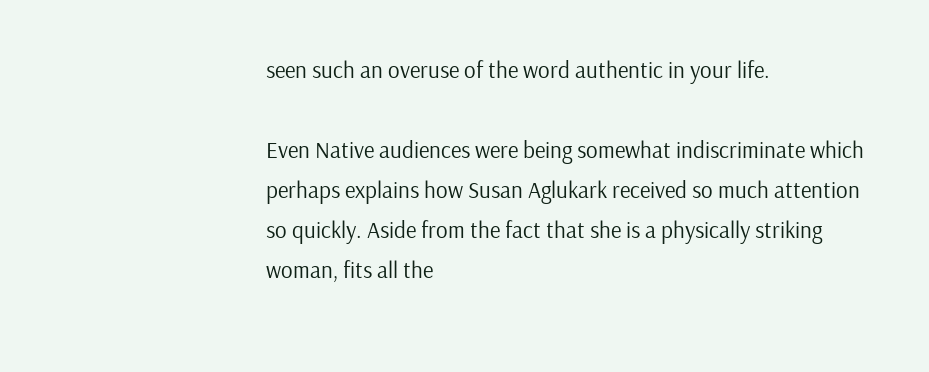seen such an overuse of the word authentic in your life.

Even Native audiences were being somewhat indiscriminate which perhaps explains how Susan Aglukark received so much attention so quickly. Aside from the fact that she is a physically striking woman, fits all the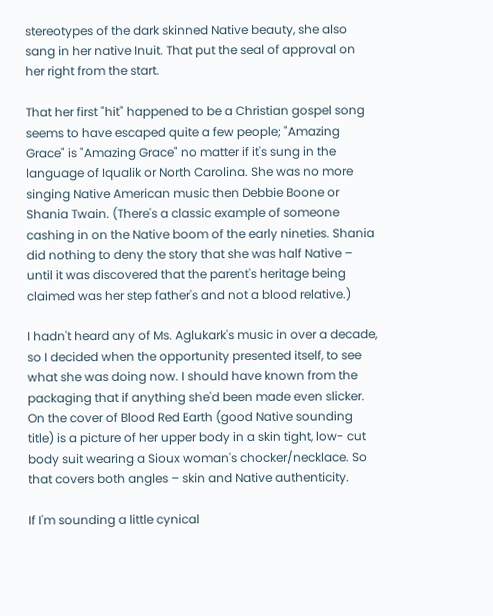stereotypes of the dark skinned Native beauty, she also sang in her native Inuit. That put the seal of approval on her right from the start.

That her first "hit" happened to be a Christian gospel song seems to have escaped quite a few people; "Amazing Grace" is "Amazing Grace" no matter if it's sung in the language of Iqualik or North Carolina. She was no more singing Native American music then Debbie Boone or Shania Twain. (There's a classic example of someone cashing in on the Native boom of the early nineties. Shania did nothing to deny the story that she was half Native – until it was discovered that the parent's heritage being claimed was her step father's and not a blood relative.)

I hadn't heard any of Ms. Aglukark's music in over a decade, so I decided when the opportunity presented itself, to see what she was doing now. I should have known from the packaging that if anything she'd been made even slicker. On the cover of Blood Red Earth (good Native sounding title) is a picture of her upper body in a skin tight, low- cut body suit wearing a Sioux woman's chocker/necklace. So that covers both angles – skin and Native authenticity.

If I'm sounding a little cynical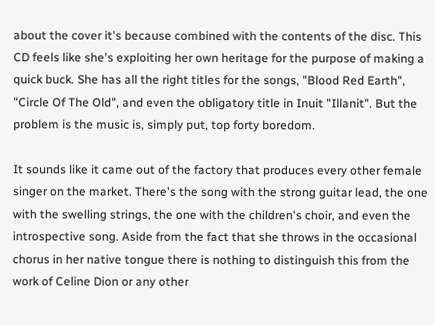about the cover it's because combined with the contents of the disc. This CD feels like she's exploiting her own heritage for the purpose of making a quick buck. She has all the right titles for the songs, "Blood Red Earth", "Circle Of The Old", and even the obligatory title in Inuit "Illanit". But the problem is the music is, simply put, top forty boredom.

It sounds like it came out of the factory that produces every other female singer on the market. There's the song with the strong guitar lead, the one with the swelling strings, the one with the children's choir, and even the introspective song. Aside from the fact that she throws in the occasional chorus in her native tongue there is nothing to distinguish this from the work of Celine Dion or any other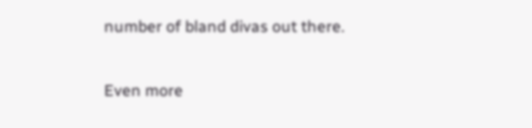number of bland divas out there.

Even more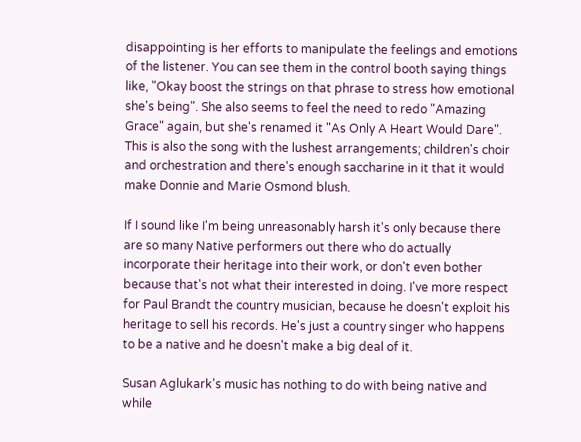disappointing is her efforts to manipulate the feelings and emotions of the listener. You can see them in the control booth saying things like, "Okay boost the strings on that phrase to stress how emotional she's being". She also seems to feel the need to redo "Amazing Grace" again, but she's renamed it "As Only A Heart Would Dare". This is also the song with the lushest arrangements; children's choir and orchestration and there's enough saccharine in it that it would make Donnie and Marie Osmond blush.

If I sound like I'm being unreasonably harsh it's only because there are so many Native performers out there who do actually incorporate their heritage into their work, or don't even bother because that's not what their interested in doing. I've more respect for Paul Brandt the country musician, because he doesn't exploit his heritage to sell his records. He's just a country singer who happens to be a native and he doesn't make a big deal of it.

Susan Aglukark's music has nothing to do with being native and while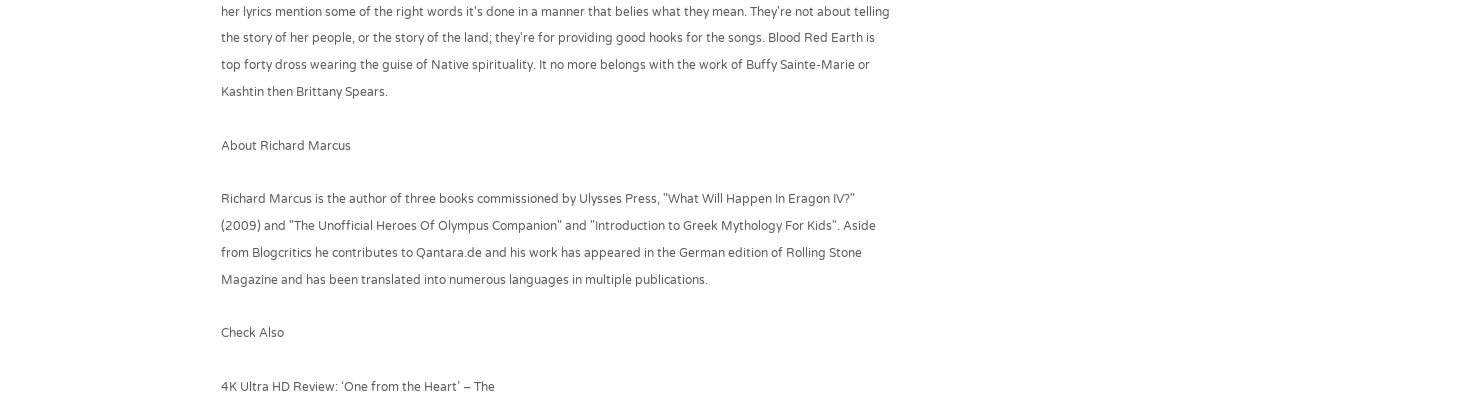her lyrics mention some of the right words it's done in a manner that belies what they mean. They're not about telling the story of her people, or the story of the land; they're for providing good hooks for the songs. Blood Red Earth is top forty dross wearing the guise of Native spirituality. It no more belongs with the work of Buffy Sainte-Marie or Kashtin then Brittany Spears.

About Richard Marcus

Richard Marcus is the author of three books commissioned by Ulysses Press, "What Will Happen In Eragon IV?" (2009) and "The Unofficial Heroes Of Olympus Companion" and "Introduction to Greek Mythology For Kids". Aside from Blogcritics he contributes to Qantara.de and his work has appeared in the German edition of Rolling Stone Magazine and has been translated into numerous languages in multiple publications.

Check Also

4K Ultra HD Review: ‘One from the Heart’ – The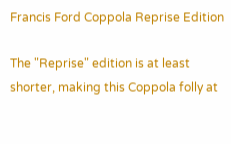Francis Ford Coppola Reprise Edition

The "Reprise" edition is at least shorter, making this Coppola folly at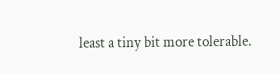least a tiny bit more tolerable.